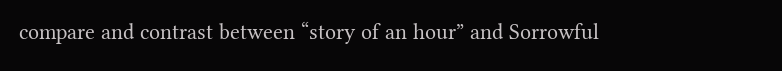compare and contrast between “story of an hour” and Sorrowful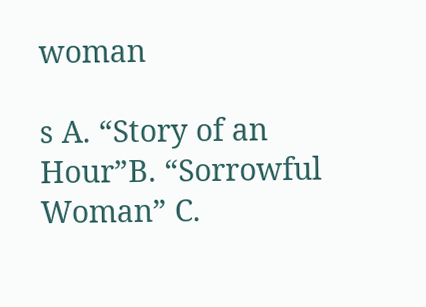woman

s A. “Story of an Hour”B. “Sorrowful Woman” C.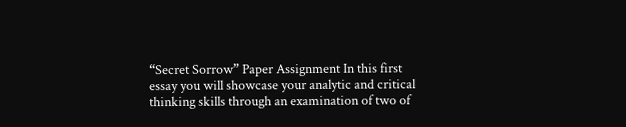“Secret Sorrow” Paper Assignment In this first essay you will showcase your analytic and critical thinking skills through an examination of two of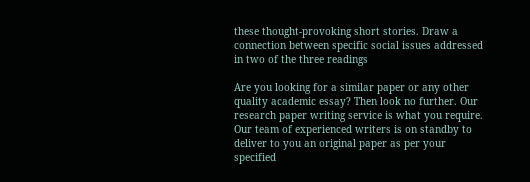these thought-provoking short stories. Draw a connection between specific social issues addressed in two of the three readings

Are you looking for a similar paper or any other quality academic essay? Then look no further. Our research paper writing service is what you require. Our team of experienced writers is on standby to deliver to you an original paper as per your specified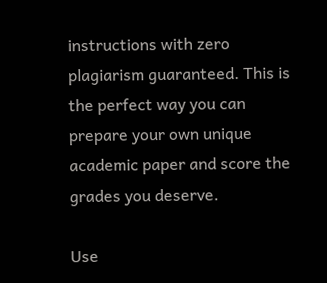instructions with zero plagiarism guaranteed. This is the perfect way you can prepare your own unique academic paper and score the grades you deserve.

Use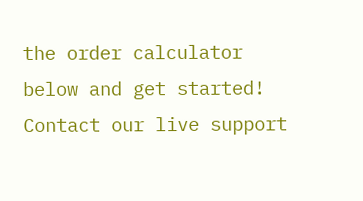the order calculator below and get started! Contact our live support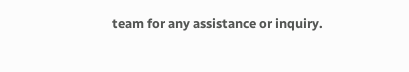team for any assistance or inquiry.